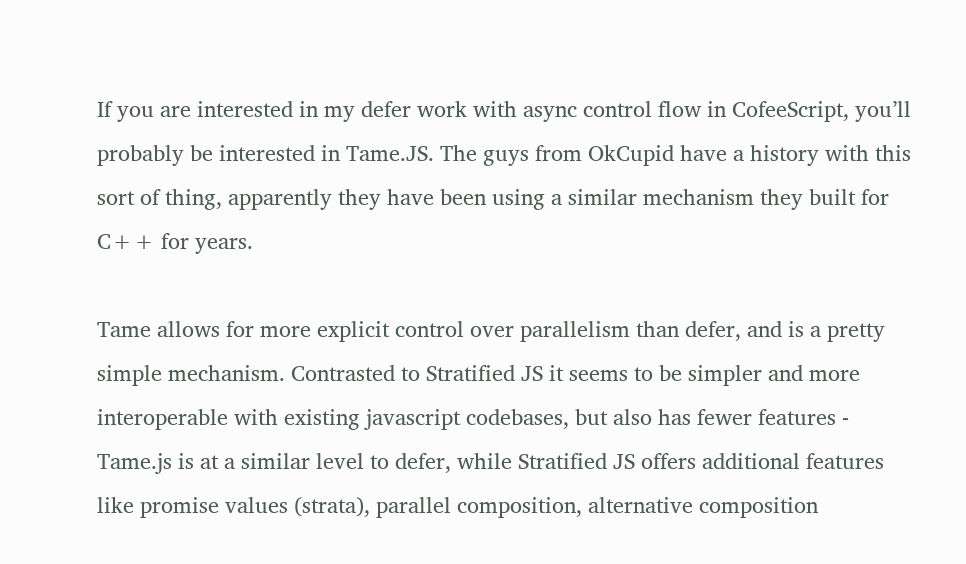If you are interested in my defer work with async control flow in CofeeScript, you’ll probably be interested in Tame.JS. The guys from OkCupid have a history with this sort of thing, apparently they have been using a similar mechanism they built for C++ for years.

Tame allows for more explicit control over parallelism than defer, and is a pretty simple mechanism. Contrasted to Stratified JS it seems to be simpler and more interoperable with existing javascript codebases, but also has fewer features - Tame.js is at a similar level to defer, while Stratified JS offers additional features like promise values (strata), parallel composition, alternative composition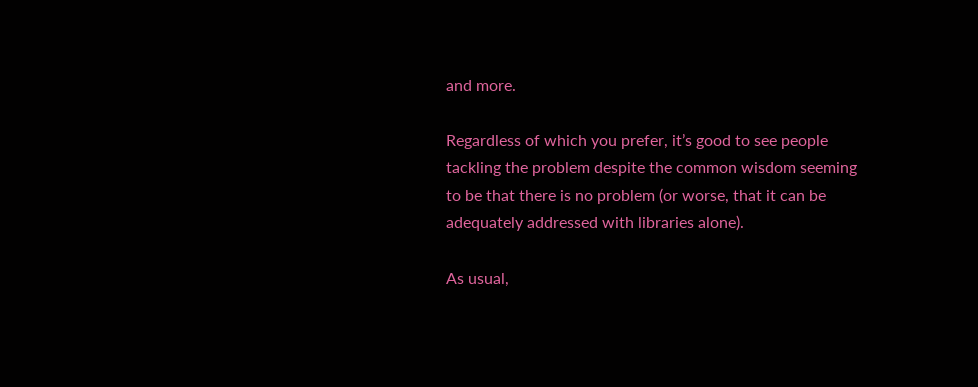and more.

Regardless of which you prefer, it’s good to see people tackling the problem despite the common wisdom seeming to be that there is no problem (or worse, that it can be adequately addressed with libraries alone).

As usual,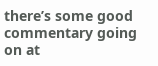there’s some good commentary going on at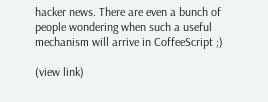hacker news. There are even a bunch of people wondering when such a useful mechanism will arrive in CoffeeScript ;)

(view link)